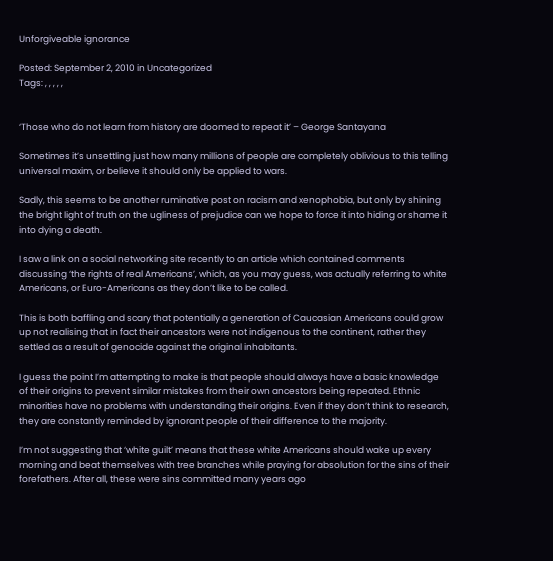Unforgiveable ignorance

Posted: September 2, 2010 in Uncategorized
Tags: , , , , ,


‘Those who do not learn from history are doomed to repeat it’ – George Santayana

Sometimes it’s unsettling just how many millions of people are completely oblivious to this telling universal maxim, or believe it should only be applied to wars.

Sadly, this seems to be another ruminative post on racism and xenophobia, but only by shining the bright light of truth on the ugliness of prejudice can we hope to force it into hiding or shame it into dying a death.

I saw a link on a social networking site recently to an article which contained comments discussing ‘the rights of real Americans’, which, as you may guess, was actually referring to white Americans, or Euro-Americans as they don’t like to be called.

This is both baffling and scary that potentially a generation of Caucasian Americans could grow up not realising that in fact their ancestors were not indigenous to the continent, rather they settled as a result of genocide against the original inhabitants.

I guess the point I’m attempting to make is that people should always have a basic knowledge of their origins to prevent similar mistakes from their own ancestors being repeated. Ethnic minorities have no problems with understanding their origins. Even if they don’t think to research, they are constantly reminded by ignorant people of their difference to the majority.

I’m not suggesting that ‘white guilt’ means that these white Americans should wake up every morning and beat themselves with tree branches while praying for absolution for the sins of their forefathers. After all, these were sins committed many years ago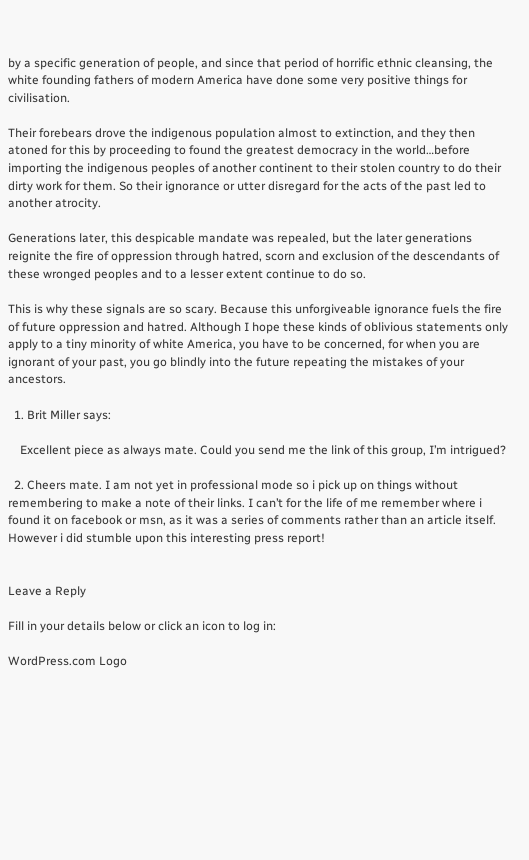by a specific generation of people, and since that period of horrific ethnic cleansing, the white founding fathers of modern America have done some very positive things for civilisation.

Their forebears drove the indigenous population almost to extinction, and they then atoned for this by proceeding to found the greatest democracy in the world…before importing the indigenous peoples of another continent to their stolen country to do their dirty work for them. So their ignorance or utter disregard for the acts of the past led to another atrocity.

Generations later, this despicable mandate was repealed, but the later generations reignite the fire of oppression through hatred, scorn and exclusion of the descendants of these wronged peoples and to a lesser extent continue to do so.

This is why these signals are so scary. Because this unforgiveable ignorance fuels the fire of future oppression and hatred. Although I hope these kinds of oblivious statements only apply to a tiny minority of white America, you have to be concerned, for when you are ignorant of your past, you go blindly into the future repeating the mistakes of your ancestors.

  1. Brit Miller says:

    Excellent piece as always mate. Could you send me the link of this group, I’m intrigued?

  2. Cheers mate. I am not yet in professional mode so i pick up on things without remembering to make a note of their links. I can’t for the life of me remember where i found it on facebook or msn, as it was a series of comments rather than an article itself. However i did stumble upon this interesting press report!


Leave a Reply

Fill in your details below or click an icon to log in:

WordPress.com Logo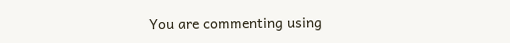You are commenting using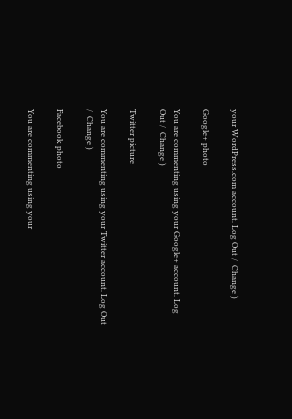your WordPress.com account. Log Out /  Change )

Google+ photo

You are commenting using your Google+ account. Log Out /  Change )

Twitter picture

You are commenting using your Twitter account. Log Out /  Change )

Facebook photo

You are commenting using your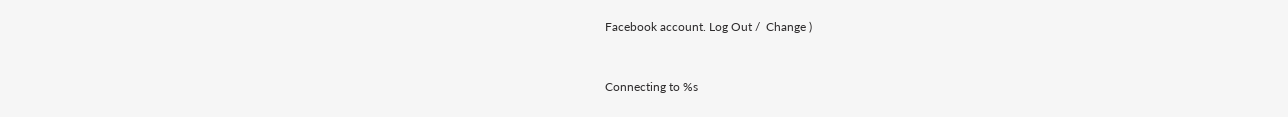Facebook account. Log Out /  Change )


Connecting to %s